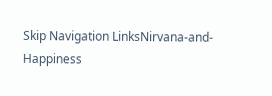Skip Navigation LinksNirvana-and-Happiness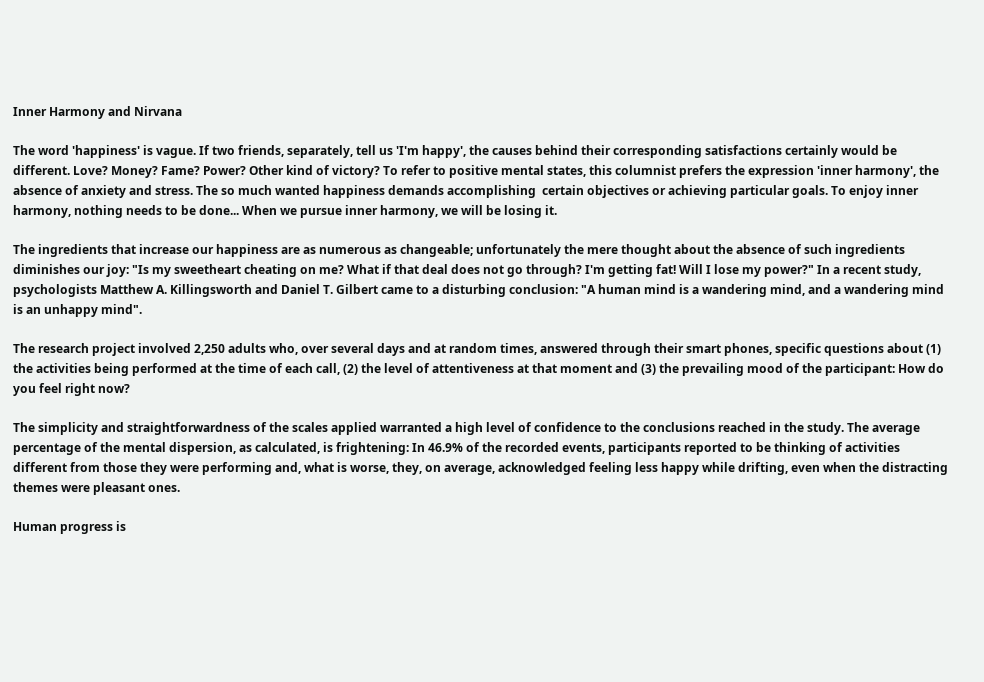Inner Harmony and Nirvana

The word 'happiness' is vague. If two friends, separately, tell us 'I'm happy', the causes behind their corresponding satisfactions certainly would be different. Love? Money? Fame? Power? Other kind of victory? To refer to positive mental states, this columnist prefers the expression 'inner harmony', the absence of anxiety and stress. The so much wanted happiness demands accomplishing  certain objectives or achieving particular goals. To enjoy inner harmony, nothing needs to be done... When we pursue inner harmony, we will be losing it.

The ingredients that increase our happiness are as numerous as changeable; unfortunately the mere thought about the absence of such ingredients diminishes our joy: "Is my sweetheart cheating on me? What if that deal does not go through? I'm getting fat! Will I lose my power?" In a recent study, psychologists Matthew A. Killingsworth and Daniel T. Gilbert came to a disturbing conclusion: "A human mind is a wandering mind, and a wandering mind is an unhappy mind".

The research project involved 2,250 adults who, over several days and at random times, answered through their smart phones, specific questions about (1) the activities being performed at the time of each call, (2) the level of attentiveness at that moment and (3) the prevailing mood of the participant: How do you feel right now?

The simplicity and straightforwardness of the scales applied warranted a high level of confidence to the conclusions reached in the study. The average percentage of the mental dispersion, as calculated, is frightening: In 46.9% of the recorded events, participants reported to be thinking of activities different from those they were performing and, what is worse, they, on average, acknowledged feeling less happy while drifting, even when the distracting themes were pleasant ones.

Human progress is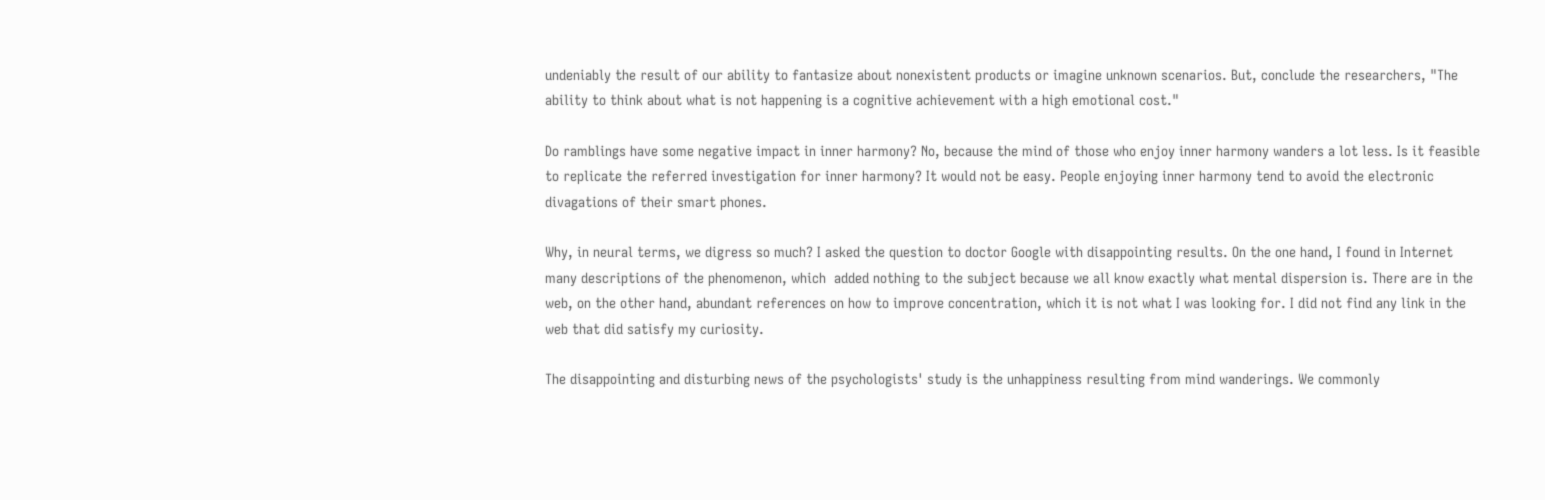undeniably the result of our ability to fantasize about nonexistent products or imagine unknown scenarios. But, conclude the researchers, "The ability to think about what is not happening is a cognitive achievement with a high emotional cost."

Do ramblings have some negative impact in inner harmony? No, because the mind of those who enjoy inner harmony wanders a lot less. Is it feasible to replicate the referred investigation for inner harmony? It would not be easy. People enjoying inner harmony tend to avoid the electronic divagations of their smart phones.

Why, in neural terms, we digress so much? I asked the question to doctor Google with disappointing results. On the one hand, I found in Internet many descriptions of the phenomenon, which  added nothing to the subject because we all know exactly what mental dispersion is. There are in the web, on the other hand, abundant references on how to improve concentration, which it is not what I was looking for. I did not find any link in the web that did satisfy my curiosity.

The disappointing and disturbing news of the psychologists' study is the unhappiness resulting from mind wanderings. We commonly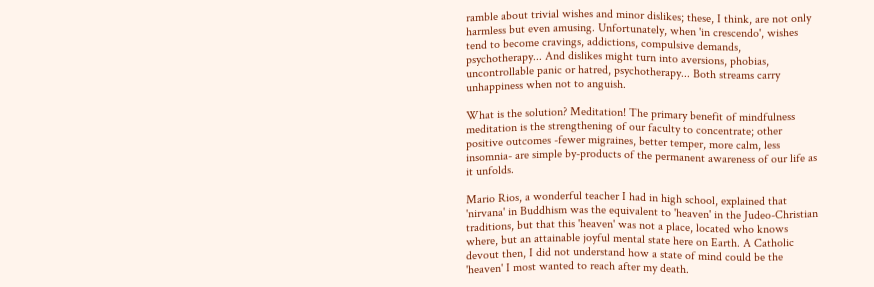ramble about trivial wishes and minor dislikes; these, I think, are not only harmless but even amusing. Unfortunately, when 'in crescendo', wishes tend to become cravings, addictions, compulsive demands, psychotherapy... And dislikes might turn into aversions, phobias, uncontrollable panic or hatred, psychotherapy... Both streams carry unhappiness when not to anguish.

What is the solution? Meditation! The primary benefit of mindfulness meditation is the strengthening of our faculty to concentrate; other positive outcomes -fewer migraines, better temper, more calm, less insomnia- are simple by-products of the permanent awareness of our life as it unfolds.

Mario Rios, a wonderful teacher I had in high school, explained that 'nirvana' in Buddhism was the equivalent to 'heaven' in the Judeo-Christian traditions, but that this 'heaven' was not a place, located who knows where, but an attainable joyful mental state here on Earth. A Catholic devout then, I did not understand how a state of mind could be the 'heaven' I most wanted to reach after my death.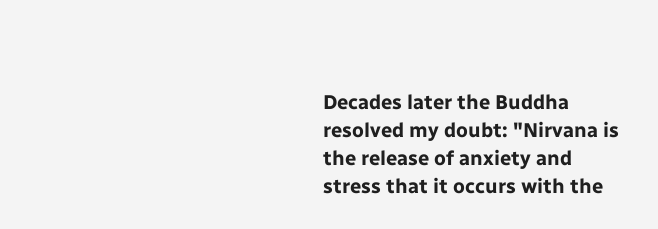Decades later the Buddha resolved my doubt: "Nirvana is the release of anxiety and stress that it occurs with the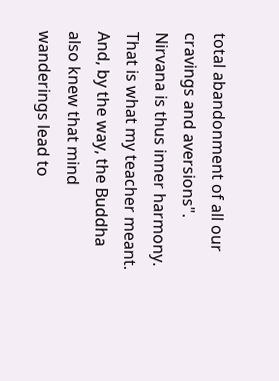total abandonment of all our cravings and aversions". Nirvana is thus inner harmony. That is what my teacher meant.  And, by the way, the Buddha also knew that mind wanderings lead to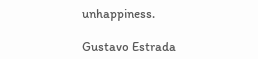unhappiness.

Gustavo Estrada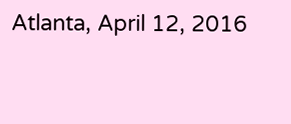Atlanta, April 12, 2016